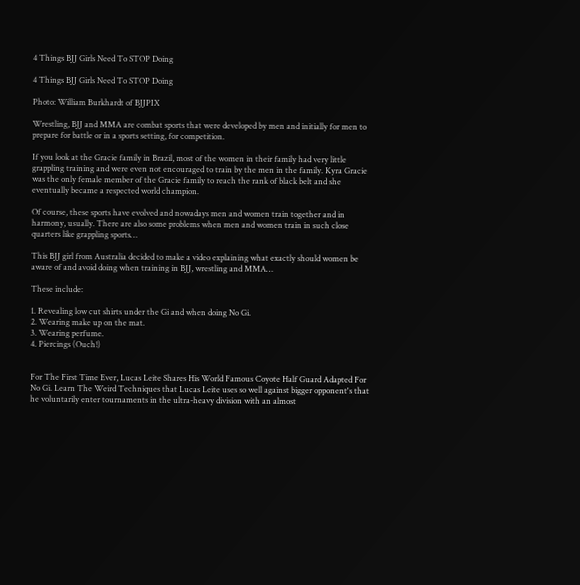4 Things BJJ Girls Need To STOP Doing

4 Things BJJ Girls Need To STOP Doing

Photo: William Burkhardt of BJJPIX

Wrestling, BJJ and MMA are combat sports that were developed by men and initially for men to prepare for battle or in a sports setting, for competition.

If you look at the Gracie family in Brazil, most of the women in their family had very little grappling training and were even not encouraged to train by the men in the family. Kyra Gracie was the only female member of the Gracie family to reach the rank of black belt and she eventually became a respected world champion.

Of course, these sports have evolved and nowadays men and women train together and in harmony, usually. There are also some problems when men and women train in such close quarters like grappling sports…

This BJJ girl from Australia decided to make a video explaining what exactly should women be aware of and avoid doing when training in BJJ, wrestling and MMA…

These include:

1. Revealing low cut shirts under the Gi and when doing No Gi.
2. Wearing make up on the mat.
3. Wearing perfume.
4. Piercings (Ouch!)


For The First Time Ever, Lucas Leite Shares His World Famous Coyote Half Guard Adapted For No Gi. Learn The Weird Techniques that Lucas Leite uses so well against bigger opponent's that he voluntarily enter tournaments in the ultra-heavy division with an almost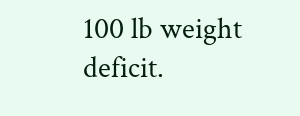100 lb weight deficit.